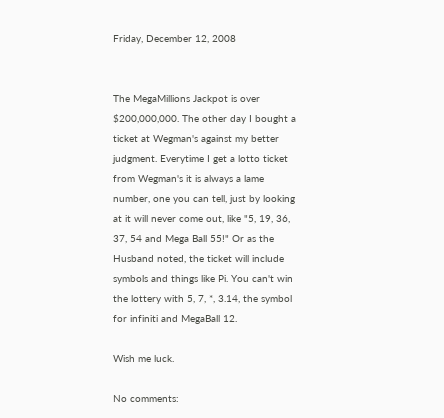Friday, December 12, 2008


The MegaMillions Jackpot is over $200,000,000. The other day I bought a ticket at Wegman's against my better judgment. Everytime I get a lotto ticket from Wegman's it is always a lame number, one you can tell, just by looking at it will never come out, like "5, 19, 36, 37, 54 and Mega Ball 55!" Or as the Husband noted, the ticket will include symbols and things like Pi. You can't win the lottery with 5, 7, *, 3.14, the symbol for infiniti and MegaBall 12.

Wish me luck.

No comments: